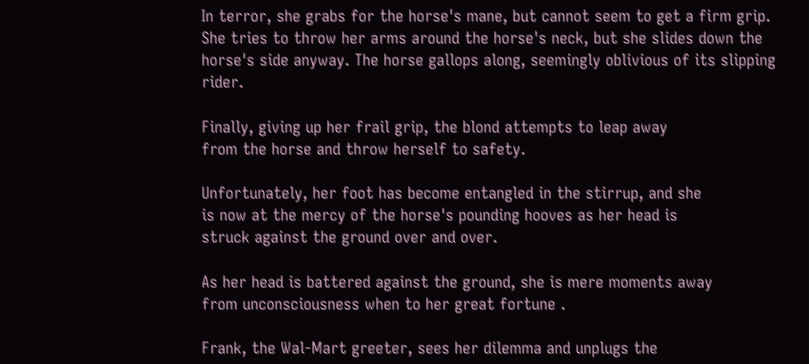In terror, she grabs for the horse's mane, but cannot seem to get a firm grip. She tries to throw her arms around the horse's neck, but she slides down the horse's side anyway. The horse gallops along, seemingly oblivious of its slipping rider.

Finally, giving up her frail grip, the blond attempts to leap away
from the horse and throw herself to safety.

Unfortunately, her foot has become entangled in the stirrup, and she
is now at the mercy of the horse's pounding hooves as her head is
struck against the ground over and over.

As her head is battered against the ground, she is mere moments away
from unconsciousness when to her great fortune .

Frank, the Wal-Mart greeter, sees her dilemma and unplugs the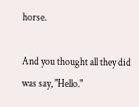horse.

And you thought all they did was say, "Hello."